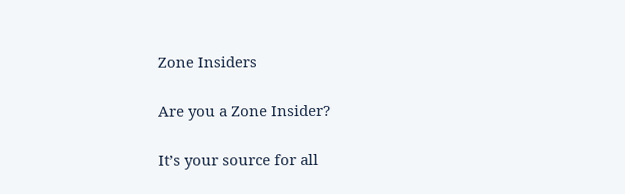Zone Insiders

Are you a Zone Insider?

It’s your source for all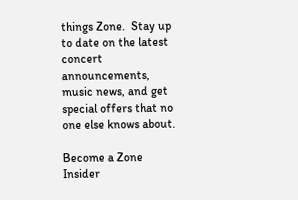things Zone.  Stay up to date on the latest concert announcements, music news, and get special offers that no one else knows about.

Become a Zone Insider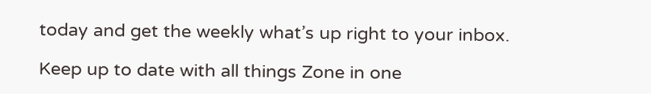today and get the weekly what’s up right to your inbox.

Keep up to date with all things Zone in one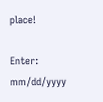place!

Enter: mm/dd/yyyy